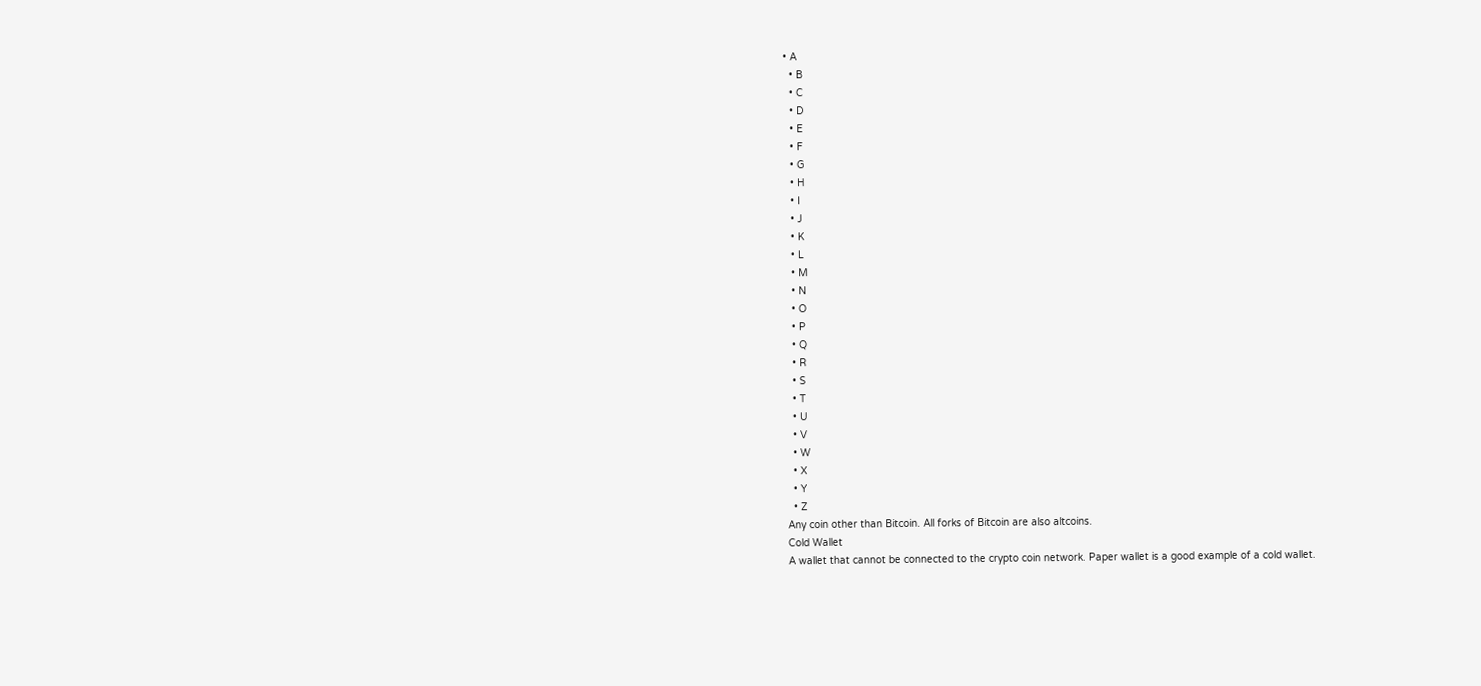• A
  • B
  • C
  • D
  • E
  • F
  • G
  • H
  • I
  • J
  • K
  • L
  • M
  • N
  • O
  • P
  • Q
  • R
  • S
  • T
  • U
  • V
  • W
  • X
  • Y
  • Z
Any coin other than Bitcoin. All forks of Bitcoin are also altcoins.
Cold Wallet
A wallet that cannot be connected to the crypto coin network. Paper wallet is a good example of a cold wallet.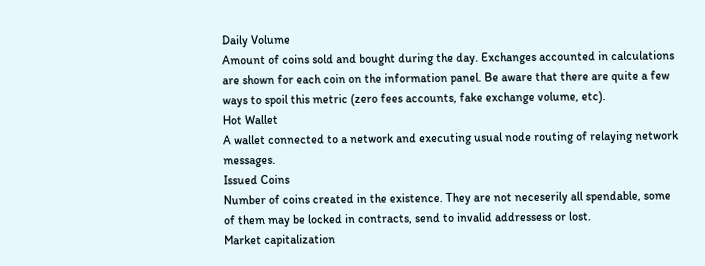Daily Volume
Amount of coins sold and bought during the day. Exchanges accounted in calculations are shown for each coin on the information panel. Be aware that there are quite a few ways to spoil this metric (zero fees accounts, fake exchange volume, etc).
Hot Wallet
A wallet connected to a network and executing usual node routing of relaying network messages.
Issued Coins
Number of coins created in the existence. They are not neceserily all spendable, some of them may be locked in contracts, send to invalid addressess or lost.
Market capitalization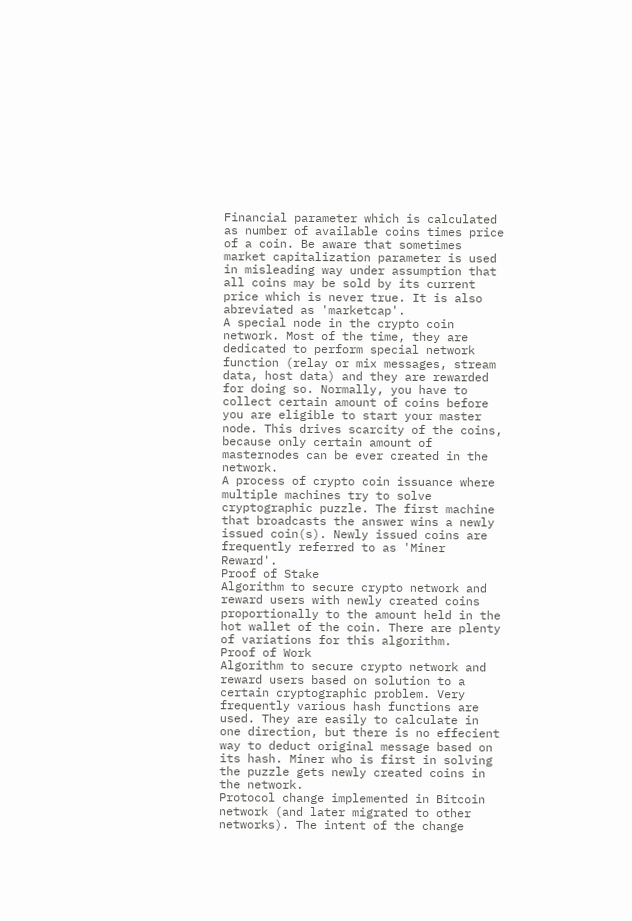Financial parameter which is calculated as number of available coins times price of a coin. Be aware that sometimes market capitalization parameter is used in misleading way under assumption that all coins may be sold by its current price which is never true. It is also abreviated as 'marketcap'.
A special node in the crypto coin network. Most of the time, they are dedicated to perform special network function (relay or mix messages, stream data, host data) and they are rewarded for doing so. Normally, you have to collect certain amount of coins before you are eligible to start your master node. This drives scarcity of the coins, because only certain amount of masternodes can be ever created in the network.
A process of crypto coin issuance where multiple machines try to solve cryptographic puzzle. The first machine that broadcasts the answer wins a newly issued coin(s). Newly issued coins are frequently referred to as 'Miner Reward'.
Proof of Stake
Algorithm to secure crypto network and reward users with newly created coins proportionally to the amount held in the hot wallet of the coin. There are plenty of variations for this algorithm.
Proof of Work
Algorithm to secure crypto network and reward users based on solution to a certain cryptographic problem. Very frequently various hash functions are used. They are easily to calculate in one direction, but there is no effecient way to deduct original message based on its hash. Miner who is first in solving the puzzle gets newly created coins in the network.
Protocol change implemented in Bitcoin network (and later migrated to other networks). The intent of the change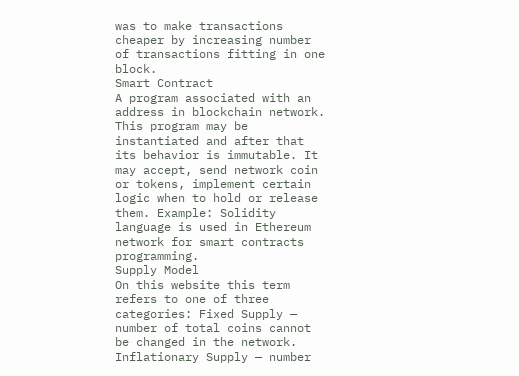was to make transactions cheaper by increasing number of transactions fitting in one block.
Smart Contract
A program associated with an address in blockchain network. This program may be instantiated and after that its behavior is immutable. It may accept, send network coin or tokens, implement certain logic when to hold or release them. Example: Solidity language is used in Ethereum network for smart contracts programming.
Supply Model
On this website this term refers to one of three categories: Fixed Supply — number of total coins cannot be changed in the network. Inflationary Supply — number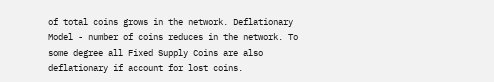of total coins grows in the network. Deflationary Model - number of coins reduces in the network. To some degree all Fixed Supply Coins are also deflationary if account for lost coins.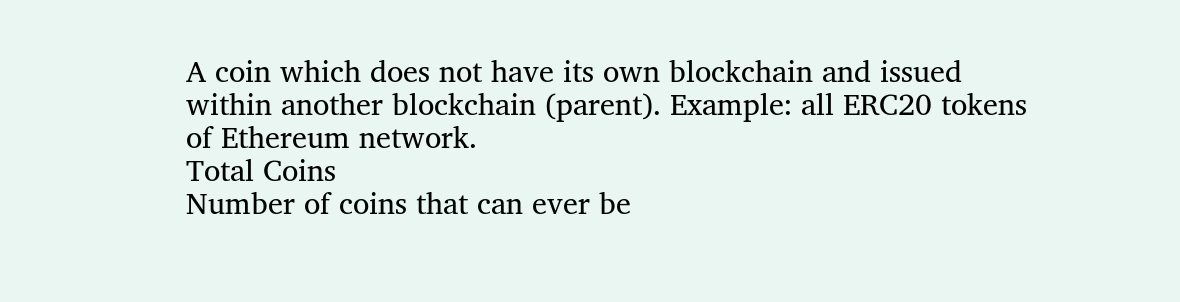A coin which does not have its own blockchain and issued within another blockchain (parent). Example: all ERC20 tokens of Ethereum network.
Total Coins
Number of coins that can ever be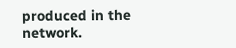produced in the network.